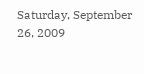Saturday, September 26, 2009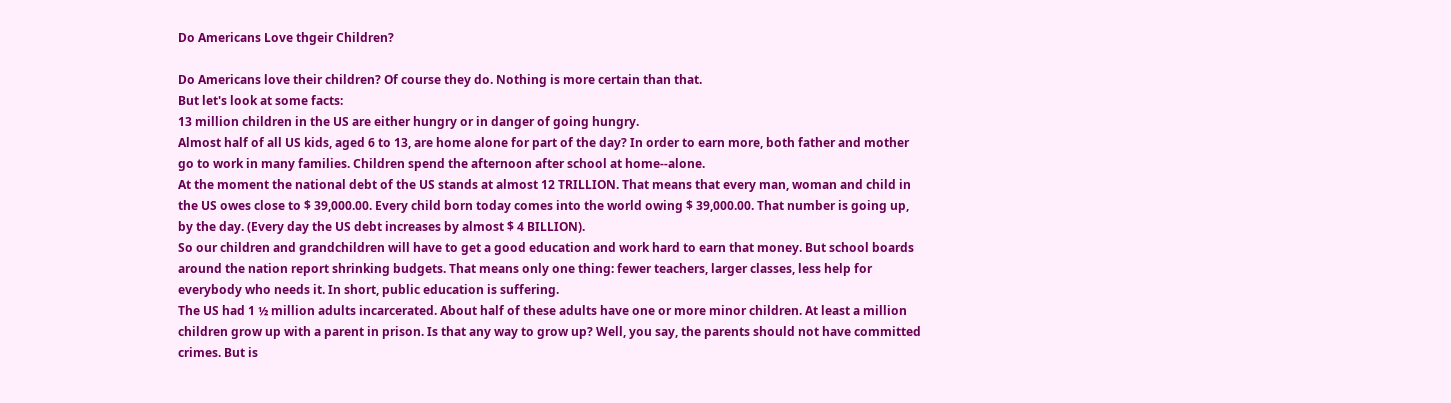Do Americans Love thgeir Children?

Do Americans love their children? Of course they do. Nothing is more certain than that.
But let's look at some facts:
13 million children in the US are either hungry or in danger of going hungry.
Almost half of all US kids, aged 6 to 13, are home alone for part of the day? In order to earn more, both father and mother go to work in many families. Children spend the afternoon after school at home--alone.
At the moment the national debt of the US stands at almost 12 TRILLION. That means that every man, woman and child in the US owes close to $ 39,000.00. Every child born today comes into the world owing $ 39,000.00. That number is going up, by the day. (Every day the US debt increases by almost $ 4 BILLION).
So our children and grandchildren will have to get a good education and work hard to earn that money. But school boards around the nation report shrinking budgets. That means only one thing: fewer teachers, larger classes, less help for everybody who needs it. In short, public education is suffering.
The US had 1 ½ million adults incarcerated. About half of these adults have one or more minor children. At least a million children grow up with a parent in prison. Is that any way to grow up? Well, you say, the parents should not have committed crimes. But is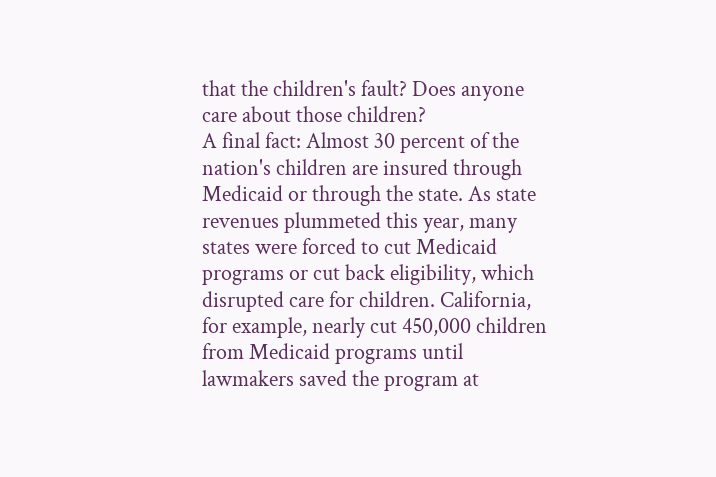that the children's fault? Does anyone care about those children?
A final fact: Almost 30 percent of the nation's children are insured through Medicaid or through the state. As state revenues plummeted this year, many states were forced to cut Medicaid programs or cut back eligibility, which disrupted care for children. California, for example, nearly cut 450,000 children from Medicaid programs until lawmakers saved the program at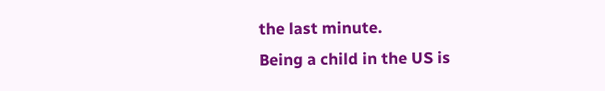the last minute.
Being a child in the US is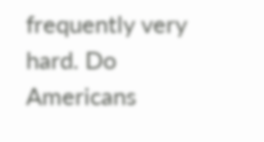frequently very hard. Do Americans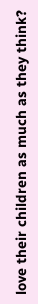love their children as much as they think?